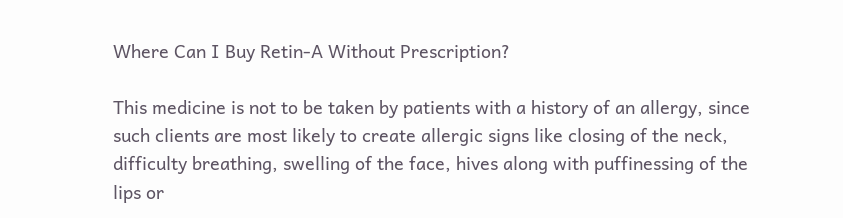Where Can I Buy Retin-A Without Prescription?

This medicine is not to be taken by patients with a history of an allergy, since such clients are most likely to create allergic signs like closing of the neck, difficulty breathing, swelling of the face, hives along with puffinessing of the lips or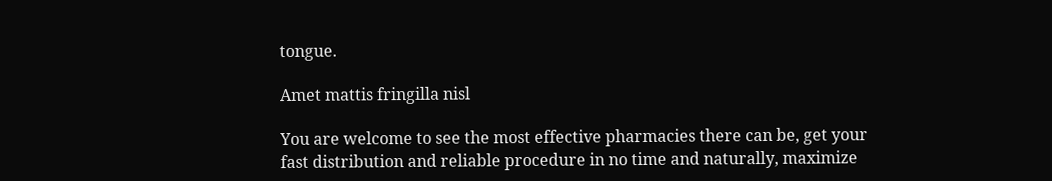tongue.

Amet mattis fringilla nisl

You are welcome to see the most effective pharmacies there can be, get your fast distribution and reliable procedure in no time and naturally, maximize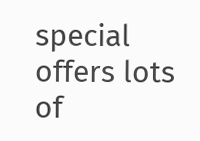special offers lots of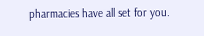pharmacies have all set for you.